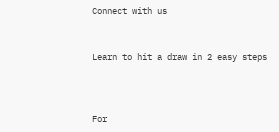Connect with us


Learn to hit a draw in 2 easy steps



For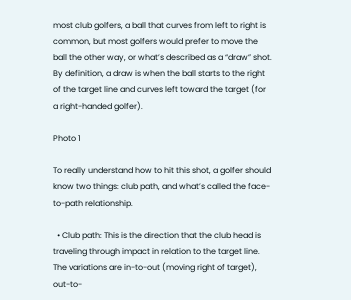most club golfers, a ball that curves from left to right is common, but most golfers would prefer to move the ball the other way, or what’s described as a “draw” shot. By definition, a draw is when the ball starts to the right of the target line and curves left toward the target (for a right-handed golfer).

Photo 1

To really understand how to hit this shot, a golfer should know two things: club path, and what’s called the face-to-path relationship.

  • Club path: This is the direction that the club head is traveling through impact in relation to the target line. The variations are in-to-out (moving right of target), out-to-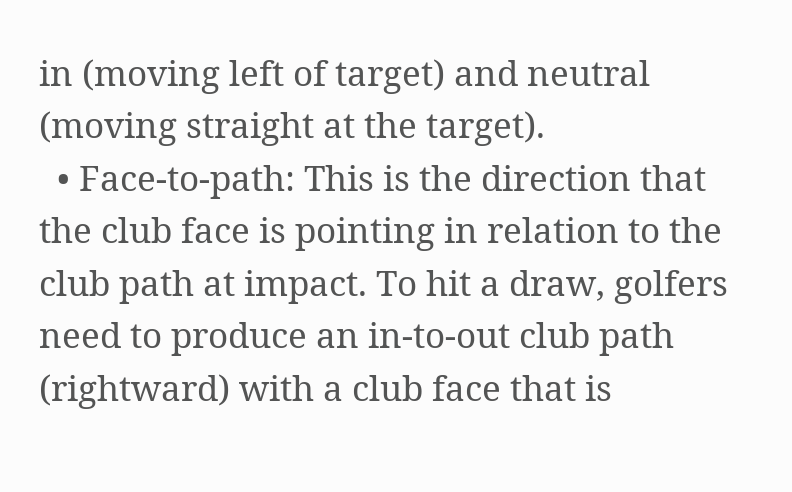in (moving left of target) and neutral (moving straight at the target).
  • Face-to-path: This is the direction that the club face is pointing in relation to the club path at impact. To hit a draw, golfers need to produce an in-to-out club path (rightward) with a club face that is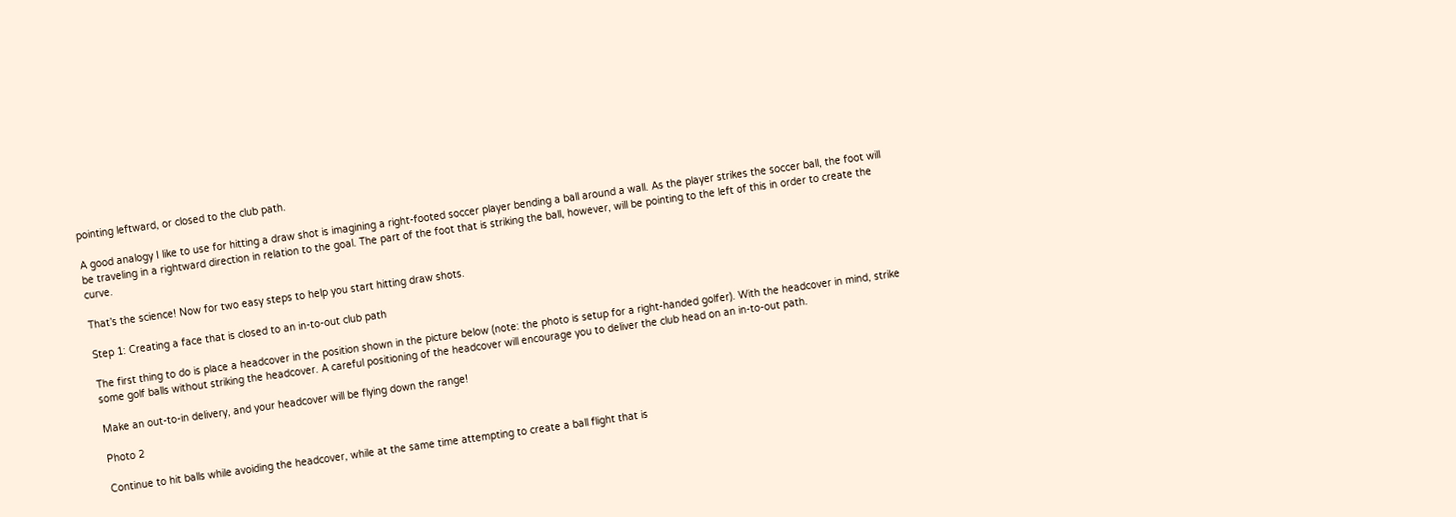pointing leftward, or closed to the club path.

A good analogy I like to use for hitting a draw shot is imagining a right-footed soccer player bending a ball around a wall. As the player strikes the soccer ball, the foot will be traveling in a rightward direction in relation to the goal. The part of the foot that is striking the ball, however, will be pointing to the left of this in order to create the curve.

That’s the science! Now for two easy steps to help you start hitting draw shots.

Step 1: Creating a face that is closed to an in-to-out club path

The first thing to do is place a headcover in the position shown in the picture below (note: the photo is setup for a right-handed golfer). With the headcover in mind, strike some golf balls without striking the headcover. A careful positioning of the headcover will encourage you to deliver the club head on an in-to-out path.

Make an out-to-in delivery, and your headcover will be flying down the range!

Photo 2

Continue to hit balls while avoiding the headcover, while at the same time attempting to create a ball flight that is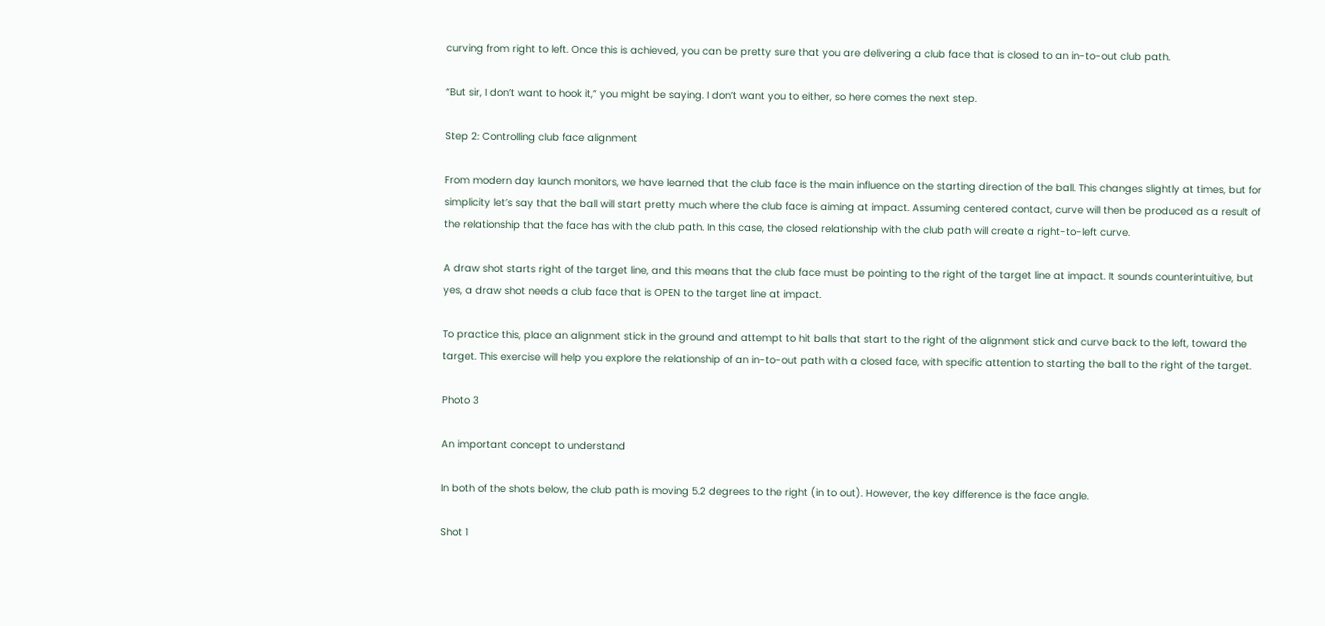curving from right to left. Once this is achieved, you can be pretty sure that you are delivering a club face that is closed to an in-to-out club path.

“But sir, I don’t want to hook it,” you might be saying. I don’t want you to either, so here comes the next step.

Step 2: Controlling club face alignment

From modern day launch monitors, we have learned that the club face is the main influence on the starting direction of the ball. This changes slightly at times, but for simplicity let’s say that the ball will start pretty much where the club face is aiming at impact. Assuming centered contact, curve will then be produced as a result of the relationship that the face has with the club path. In this case, the closed relationship with the club path will create a right-to-left curve.

A draw shot starts right of the target line, and this means that the club face must be pointing to the right of the target line at impact. It sounds counterintuitive, but yes, a draw shot needs a club face that is OPEN to the target line at impact.

To practice this, place an alignment stick in the ground and attempt to hit balls that start to the right of the alignment stick and curve back to the left, toward the target. This exercise will help you explore the relationship of an in-to-out path with a closed face, with specific attention to starting the ball to the right of the target.

Photo 3

An important concept to understand

In both of the shots below, the club path is moving 5.2 degrees to the right (in to out). However, the key difference is the face angle.

Shot 1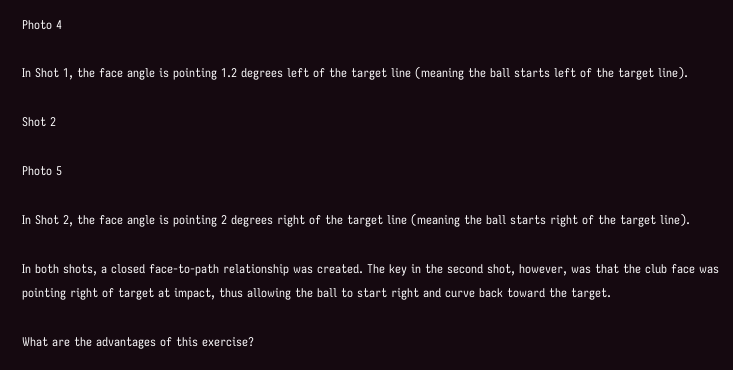Photo 4

In Shot 1, the face angle is pointing 1.2 degrees left of the target line (meaning the ball starts left of the target line).

Shot 2

Photo 5

In Shot 2, the face angle is pointing 2 degrees right of the target line (meaning the ball starts right of the target line).

In both shots, a closed face-to-path relationship was created. The key in the second shot, however, was that the club face was pointing right of target at impact, thus allowing the ball to start right and curve back toward the target.

What are the advantages of this exercise?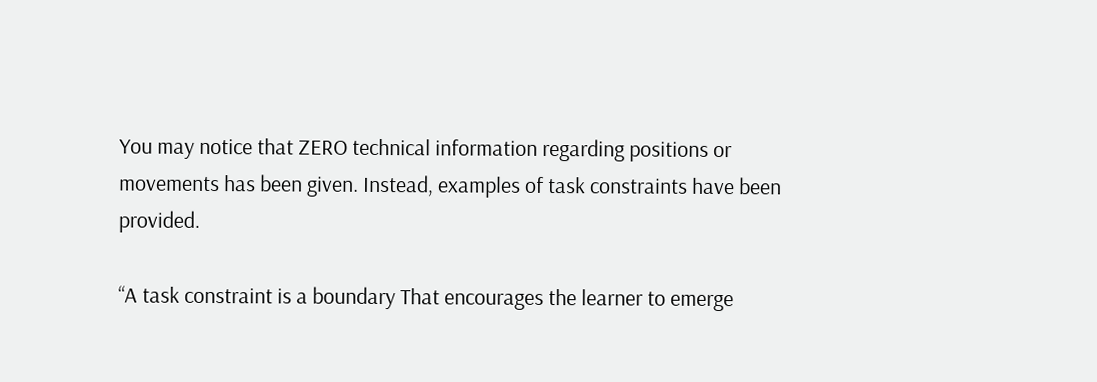You may notice that ZERO technical information regarding positions or movements has been given. Instead, examples of task constraints have been provided.

“A task constraint is a boundary That encourages the learner to emerge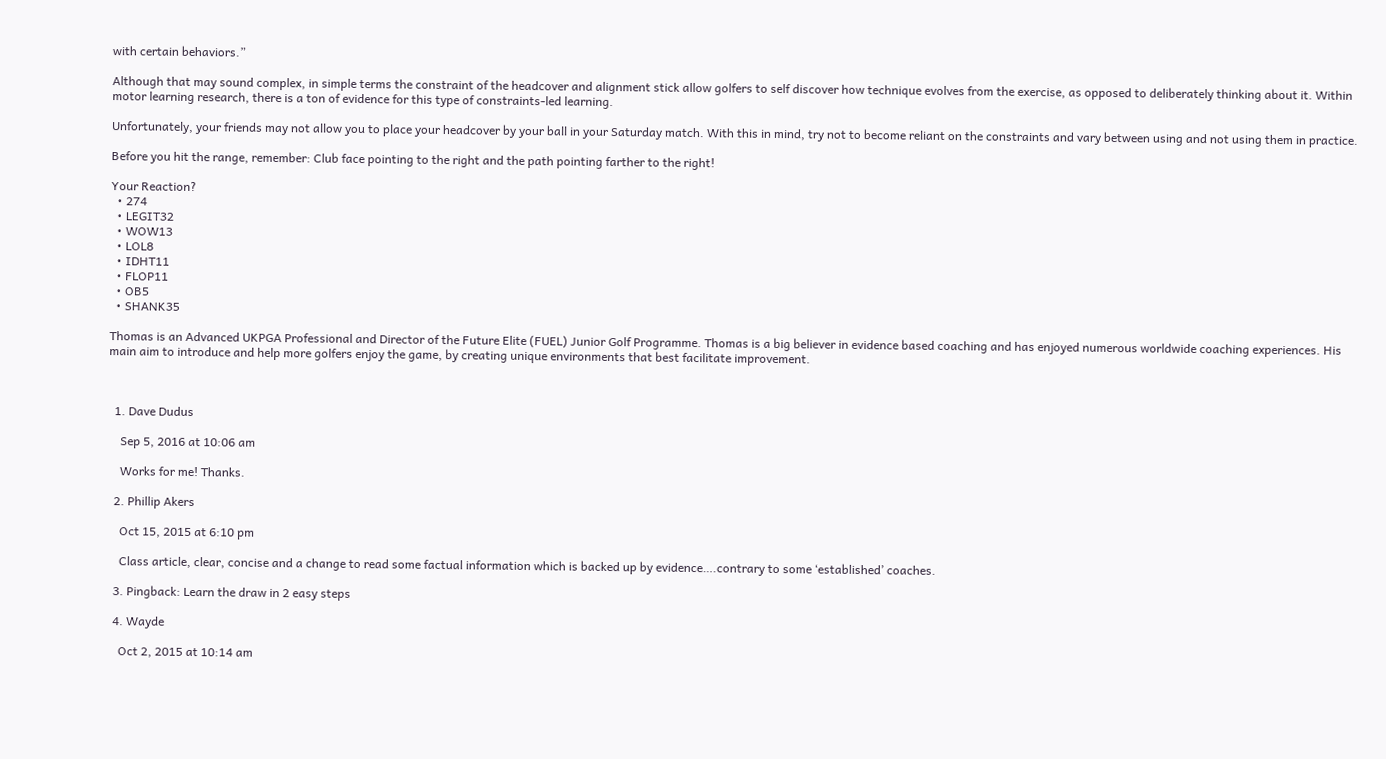with certain behaviors.”

Although that may sound complex, in simple terms the constraint of the headcover and alignment stick allow golfers to self discover how technique evolves from the exercise, as opposed to deliberately thinking about it. Within motor learning research, there is a ton of evidence for this type of constraints-led learning.

Unfortunately, your friends may not allow you to place your headcover by your ball in your Saturday match. With this in mind, try not to become reliant on the constraints and vary between using and not using them in practice.

Before you hit the range, remember: Club face pointing to the right and the path pointing farther to the right!

Your Reaction?
  • 274
  • LEGIT32
  • WOW13
  • LOL8
  • IDHT11
  • FLOP11
  • OB5
  • SHANK35

Thomas is an Advanced UKPGA Professional and Director of the Future Elite (FUEL) Junior Golf Programme. Thomas is a big believer in evidence based coaching and has enjoyed numerous worldwide coaching experiences. His main aim to introduce and help more golfers enjoy the game, by creating unique environments that best facilitate improvement.



  1. Dave Dudus

    Sep 5, 2016 at 10:06 am

    Works for me! Thanks.

  2. Phillip Akers

    Oct 15, 2015 at 6:10 pm

    Class article, clear, concise and a change to read some factual information which is backed up by evidence….contrary to some ‘established’ coaches.

  3. Pingback: Learn the draw in 2 easy steps

  4. Wayde

    Oct 2, 2015 at 10:14 am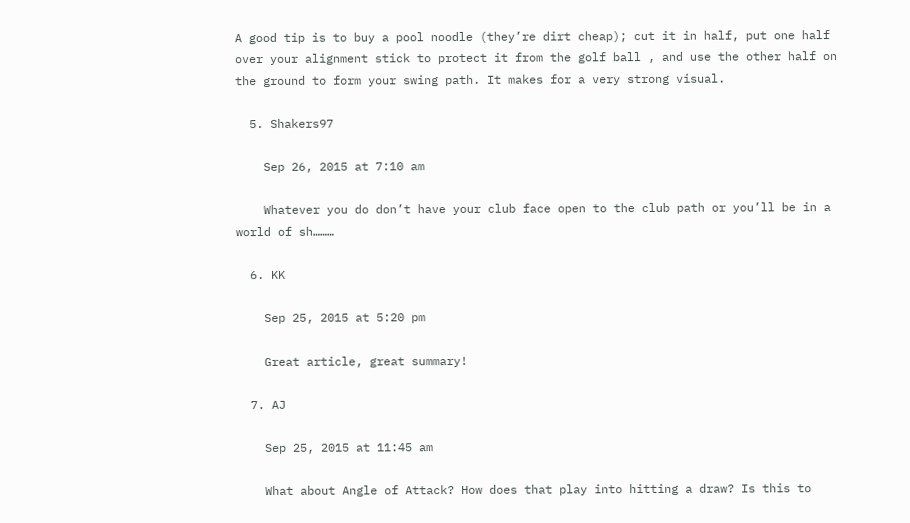A good tip is to buy a pool noodle (they’re dirt cheap); cut it in half, put one half over your alignment stick to protect it from the golf ball , and use the other half on the ground to form your swing path. It makes for a very strong visual.

  5. Shakers97

    Sep 26, 2015 at 7:10 am

    Whatever you do don’t have your club face open to the club path or you’ll be in a world of sh………

  6. KK

    Sep 25, 2015 at 5:20 pm

    Great article, great summary!

  7. AJ

    Sep 25, 2015 at 11:45 am

    What about Angle of Attack? How does that play into hitting a draw? Is this to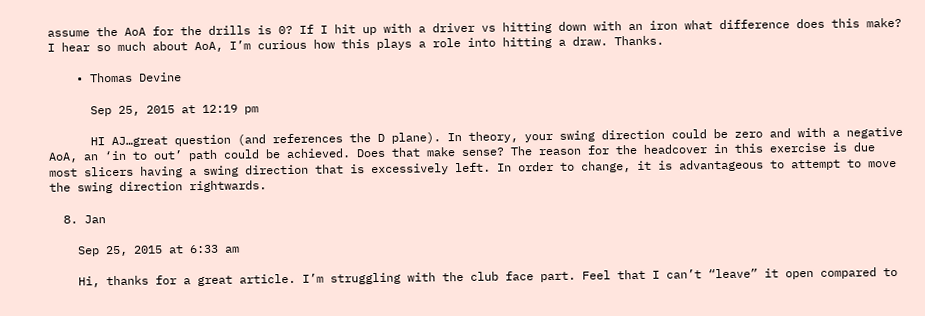assume the AoA for the drills is 0? If I hit up with a driver vs hitting down with an iron what difference does this make? I hear so much about AoA, I’m curious how this plays a role into hitting a draw. Thanks.

    • Thomas Devine

      Sep 25, 2015 at 12:19 pm

      HI AJ…great question (and references the D plane). In theory, your swing direction could be zero and with a negative AoA, an ‘in to out’ path could be achieved. Does that make sense? The reason for the headcover in this exercise is due most slicers having a swing direction that is excessively left. In order to change, it is advantageous to attempt to move the swing direction rightwards.

  8. Jan

    Sep 25, 2015 at 6:33 am

    Hi, thanks for a great article. I’m struggling with the club face part. Feel that I can’t “leave” it open compared to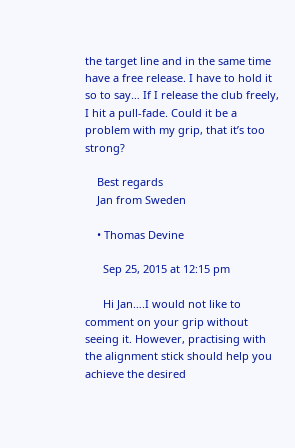the target line and in the same time have a free release. I have to hold it so to say… If I release the club freely, I hit a pull-fade. Could it be a problem with my grip, that it’s too strong?

    Best regards
    Jan from Sweden

    • Thomas Devine

      Sep 25, 2015 at 12:15 pm

      Hi Jan….I would not like to comment on your grip without seeing it. However, practising with the alignment stick should help you achieve the desired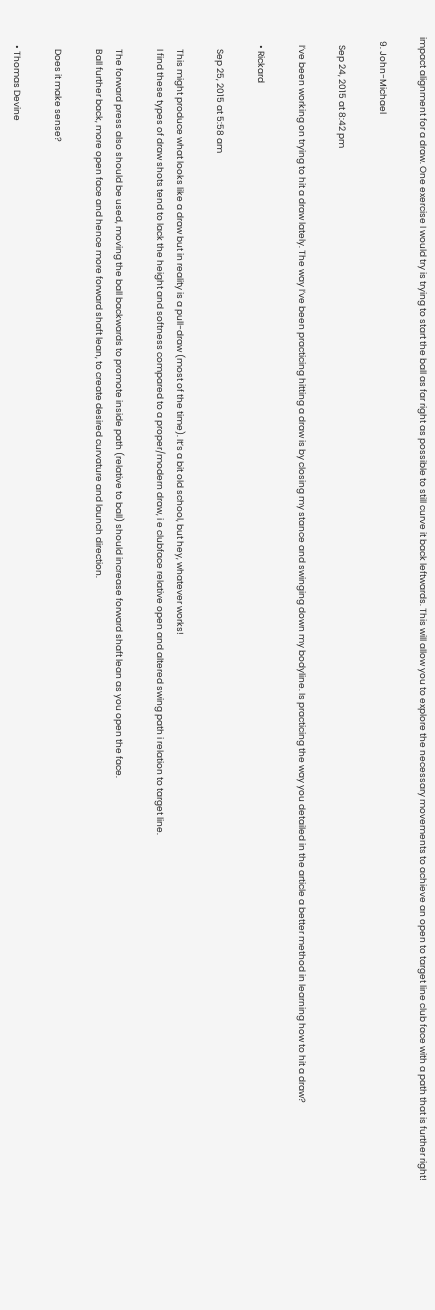impact alignment for a draw. One exercise I would try is trying to start the ball as far right as possible to still curve it back leftwards. This will allow you to explore the necessary movements to achieve an open to target line club face with a path that is further right!

  9. John-Michael

    Sep 24, 2015 at 8:42 pm

    I’ve been working on trying to hit a draw lately. The way I’ve been practicing hitting a draw is by closing my stance and swinging down my bodyline. Is practicing the way you detailed in the article a better method in learning how to hit a draw?

    • Rickard

      Sep 25, 2015 at 5:58 am

      This might produce what looks like a draw but in reality is a pull-draw (most of the time). It’s a bit old school, but hey, whatever works!
      I find these types of draw shots tend to lack the height and softness compared to a proper/modern draw, i e clubface relative open and altered swing path i relation to target line.

      The forward press also should be used, moving the ball backwards to promote inside path (relative to ball) should increase forward shaft lean as you open the face.
      Ball further back, more open face and hence more forward shaft lean, to create desired curvature and launch direction.

      Does it make sense?

    • Thomas Devine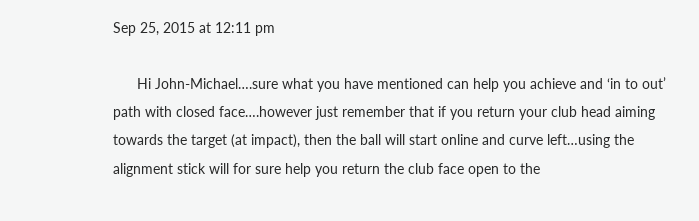Sep 25, 2015 at 12:11 pm

      Hi John-Michael….sure what you have mentioned can help you achieve and ‘in to out’ path with closed face….however just remember that if you return your club head aiming towards the target (at impact), then the ball will start online and curve left…using the alignment stick will for sure help you return the club face open to the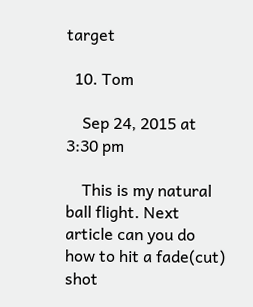target

  10. Tom

    Sep 24, 2015 at 3:30 pm

    This is my natural ball flight. Next article can you do how to hit a fade(cut) shot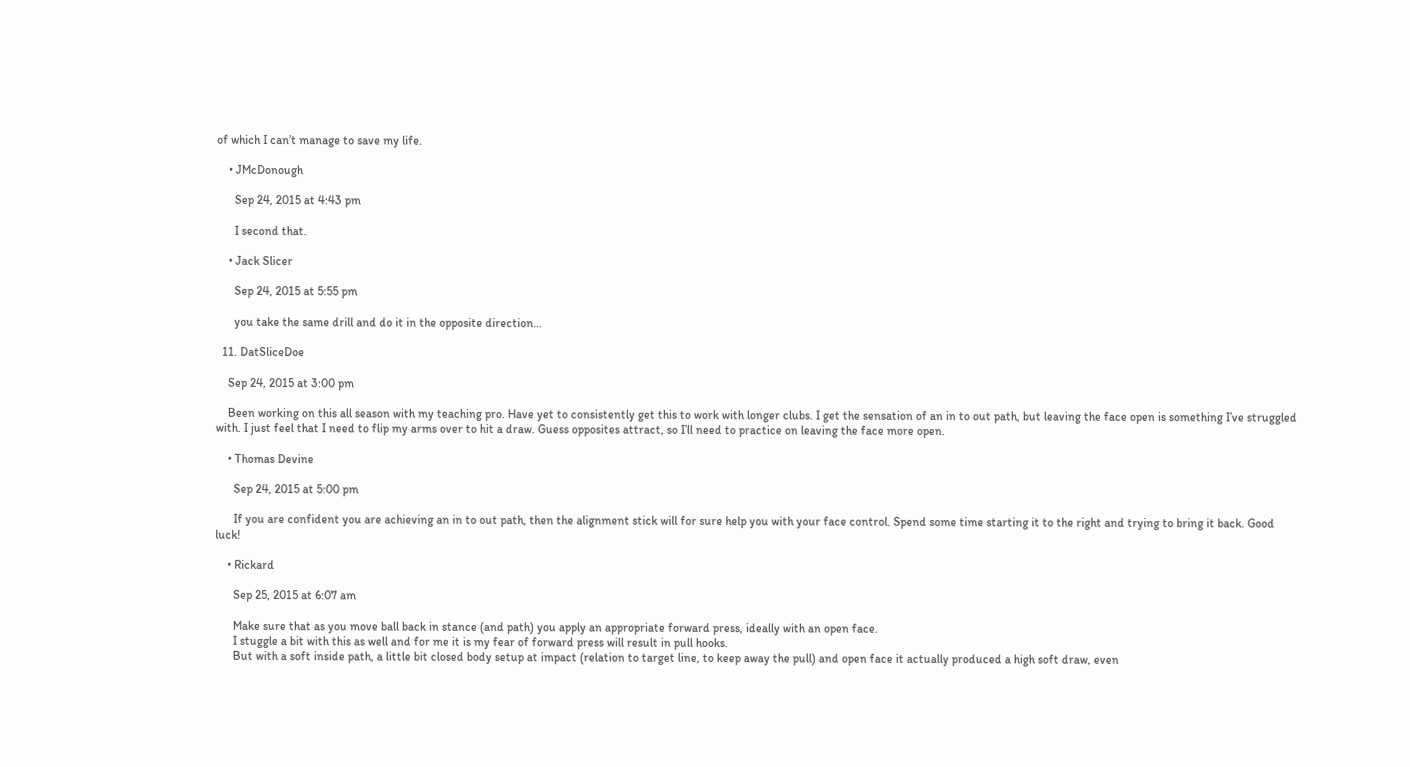of which I can’t manage to save my life.

    • JMcDonough

      Sep 24, 2015 at 4:43 pm

      I second that.

    • Jack Slicer

      Sep 24, 2015 at 5:55 pm

      you take the same drill and do it in the opposite direction…

  11. DatSliceDoe

    Sep 24, 2015 at 3:00 pm

    Been working on this all season with my teaching pro. Have yet to consistently get this to work with longer clubs. I get the sensation of an in to out path, but leaving the face open is something I’ve struggled with. I just feel that I need to flip my arms over to hit a draw. Guess opposites attract, so I’ll need to practice on leaving the face more open.

    • Thomas Devine

      Sep 24, 2015 at 5:00 pm

      If you are confident you are achieving an in to out path, then the alignment stick will for sure help you with your face control. Spend some time starting it to the right and trying to bring it back. Good luck!

    • Rickard

      Sep 25, 2015 at 6:07 am

      Make sure that as you move ball back in stance (and path) you apply an appropriate forward press, ideally with an open face.
      I stuggle a bit with this as well and for me it is my fear of forward press will result in pull hooks.
      But with a soft inside path, a little bit closed body setup at impact (relation to target line, to keep away the pull) and open face it actually produced a high soft draw, even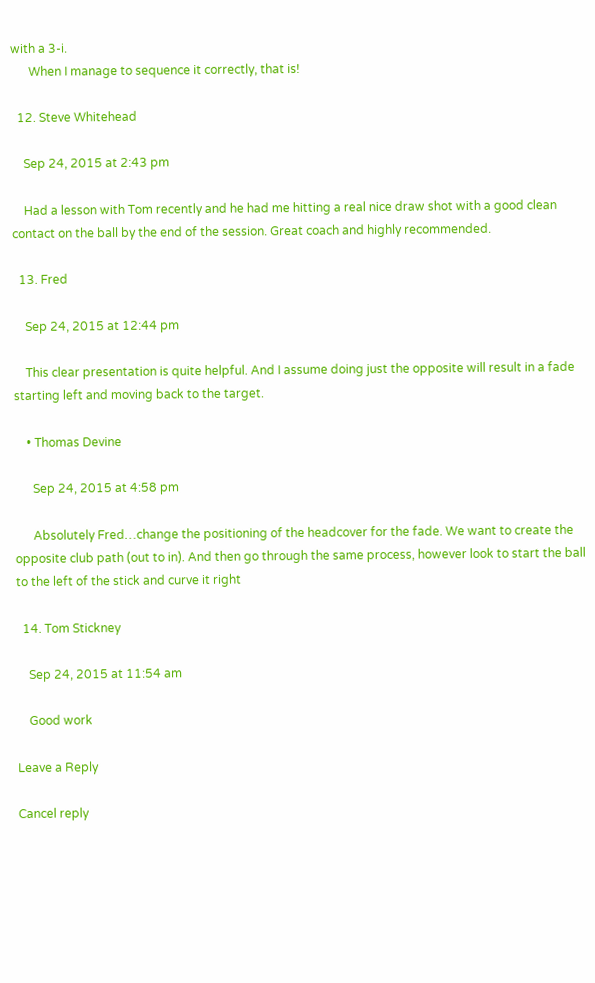with a 3-i.
      When I manage to sequence it correctly, that is!

  12. Steve Whitehead

    Sep 24, 2015 at 2:43 pm

    Had a lesson with Tom recently and he had me hitting a real nice draw shot with a good clean contact on the ball by the end of the session. Great coach and highly recommended.

  13. Fred

    Sep 24, 2015 at 12:44 pm

    This clear presentation is quite helpful. And I assume doing just the opposite will result in a fade starting left and moving back to the target.

    • Thomas Devine

      Sep 24, 2015 at 4:58 pm

      Absolutely Fred…change the positioning of the headcover for the fade. We want to create the opposite club path (out to in). And then go through the same process, however look to start the ball to the left of the stick and curve it right

  14. Tom Stickney

    Sep 24, 2015 at 11:54 am

    Good work

Leave a Reply

Cancel reply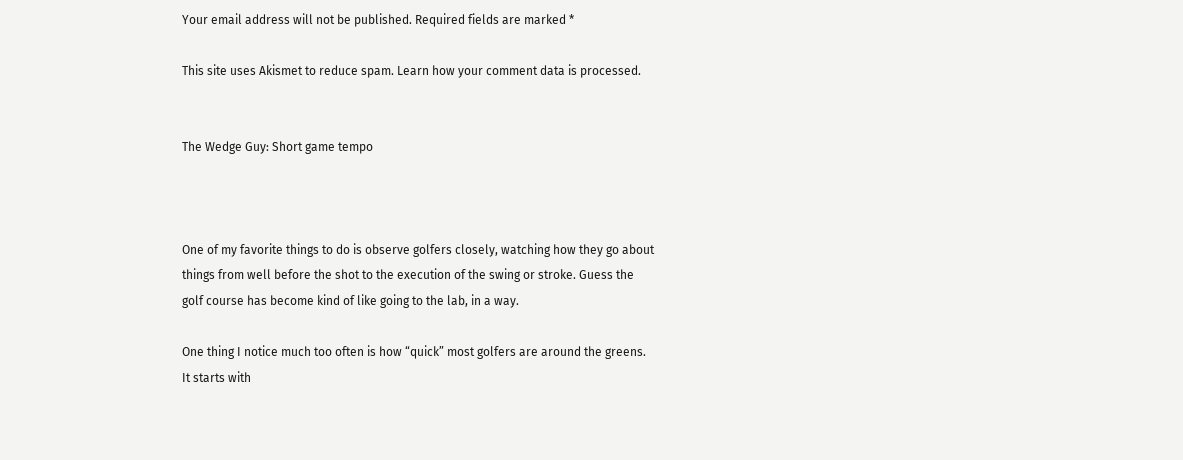Your email address will not be published. Required fields are marked *

This site uses Akismet to reduce spam. Learn how your comment data is processed.


The Wedge Guy: Short game tempo



One of my favorite things to do is observe golfers closely, watching how they go about things from well before the shot to the execution of the swing or stroke. Guess the golf course has become kind of like going to the lab, in a way.

One thing I notice much too often is how “quick” most golfers are around the greens. It starts with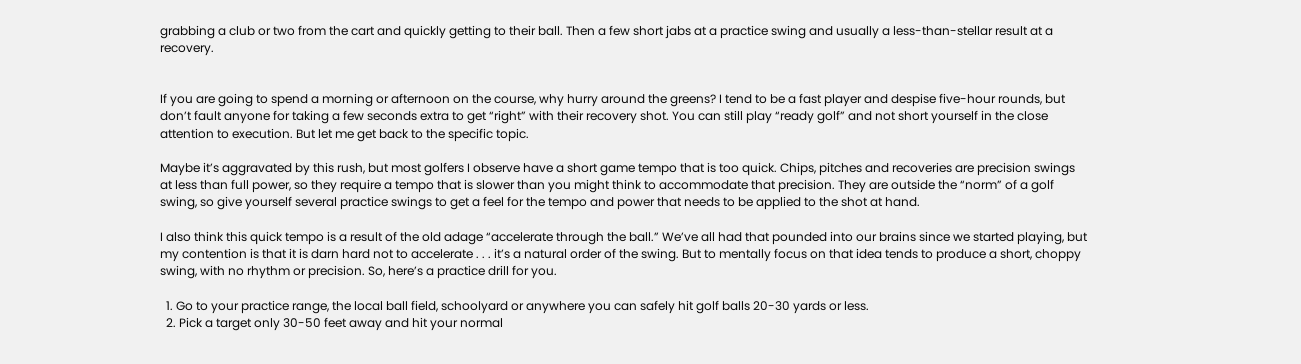grabbing a club or two from the cart and quickly getting to their ball. Then a few short jabs at a practice swing and usually a less-than-stellar result at a recovery.


If you are going to spend a morning or afternoon on the course, why hurry around the greens? I tend to be a fast player and despise five-hour rounds, but don’t fault anyone for taking a few seconds extra to get “right” with their recovery shot. You can still play “ready golf” and not short yourself in the close attention to execution. But let me get back to the specific topic.

Maybe it’s aggravated by this rush, but most golfers I observe have a short game tempo that is too quick. Chips, pitches and recoveries are precision swings at less than full power, so they require a tempo that is slower than you might think to accommodate that precision. They are outside the “norm” of a golf swing, so give yourself several practice swings to get a feel for the tempo and power that needs to be applied to the shot at hand.

I also think this quick tempo is a result of the old adage “accelerate through the ball.” We’ve all had that pounded into our brains since we started playing, but my contention is that it is darn hard not to accelerate . . . it’s a natural order of the swing. But to mentally focus on that idea tends to produce a short, choppy swing, with no rhythm or precision. So, here’s a practice drill for you.

  1. Go to your practice range, the local ball field, schoolyard or anywhere you can safely hit golf balls 20-30 yards or less.
  2. Pick a target only 30-50 feet away and hit your normal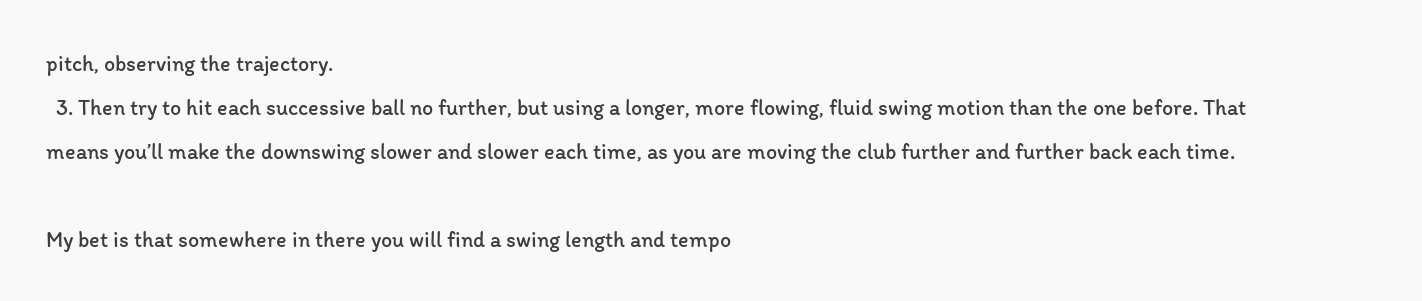pitch, observing the trajectory.
  3. Then try to hit each successive ball no further, but using a longer, more flowing, fluid swing motion than the one before. That means you’ll make the downswing slower and slower each time, as you are moving the club further and further back each time.

My bet is that somewhere in there you will find a swing length and tempo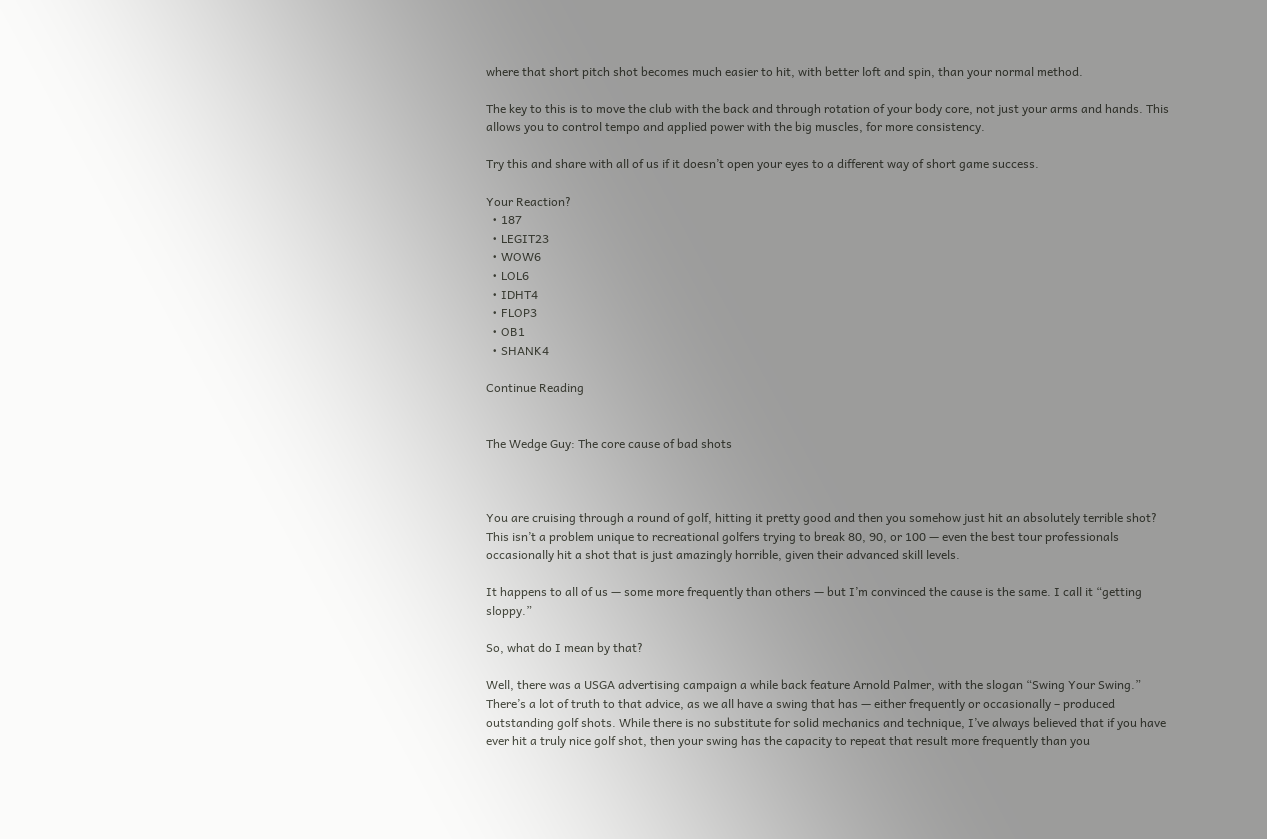where that short pitch shot becomes much easier to hit, with better loft and spin, than your normal method.

The key to this is to move the club with the back and through rotation of your body core, not just your arms and hands. This allows you to control tempo and applied power with the big muscles, for more consistency.

Try this and share with all of us if it doesn’t open your eyes to a different way of short game success.

Your Reaction?
  • 187
  • LEGIT23
  • WOW6
  • LOL6
  • IDHT4
  • FLOP3
  • OB1
  • SHANK4

Continue Reading


The Wedge Guy: The core cause of bad shots



You are cruising through a round of golf, hitting it pretty good and then you somehow just hit an absolutely terrible shot? This isn’t a problem unique to recreational golfers trying to break 80, 90, or 100 — even the best tour professionals occasionally hit a shot that is just amazingly horrible, given their advanced skill levels.

It happens to all of us — some more frequently than others — but I’m convinced the cause is the same. I call it “getting sloppy.”

So, what do I mean by that?

Well, there was a USGA advertising campaign a while back feature Arnold Palmer, with the slogan “Swing Your Swing.” There’s a lot of truth to that advice, as we all have a swing that has — either frequently or occasionally – produced outstanding golf shots. While there is no substitute for solid mechanics and technique, I’ve always believed that if you have ever hit a truly nice golf shot, then your swing has the capacity to repeat that result more frequently than you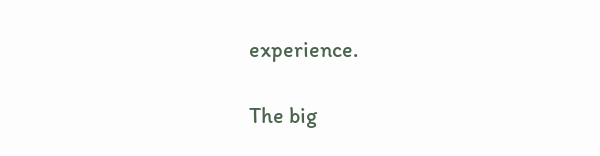experience.

The big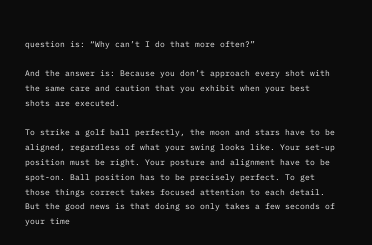question is: “Why can’t I do that more often?”

And the answer is: Because you don’t approach every shot with the same care and caution that you exhibit when your best shots are executed.

To strike a golf ball perfectly, the moon and stars have to be aligned, regardless of what your swing looks like. Your set-up position must be right. Your posture and alignment have to be spot-on. Ball position has to be precisely perfect. To get those things correct takes focused attention to each detail. But the good news is that doing so only takes a few seconds of your time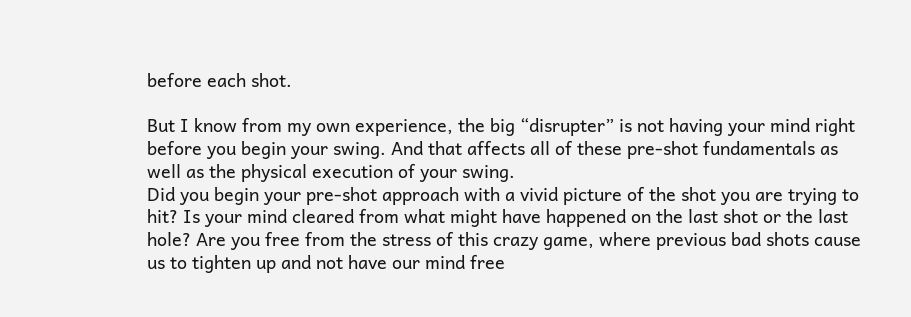before each shot.

But I know from my own experience, the big “disrupter” is not having your mind right before you begin your swing. And that affects all of these pre-shot fundamentals as well as the physical execution of your swing.
Did you begin your pre-shot approach with a vivid picture of the shot you are trying to hit? Is your mind cleared from what might have happened on the last shot or the last hole? Are you free from the stress of this crazy game, where previous bad shots cause us to tighten up and not have our mind free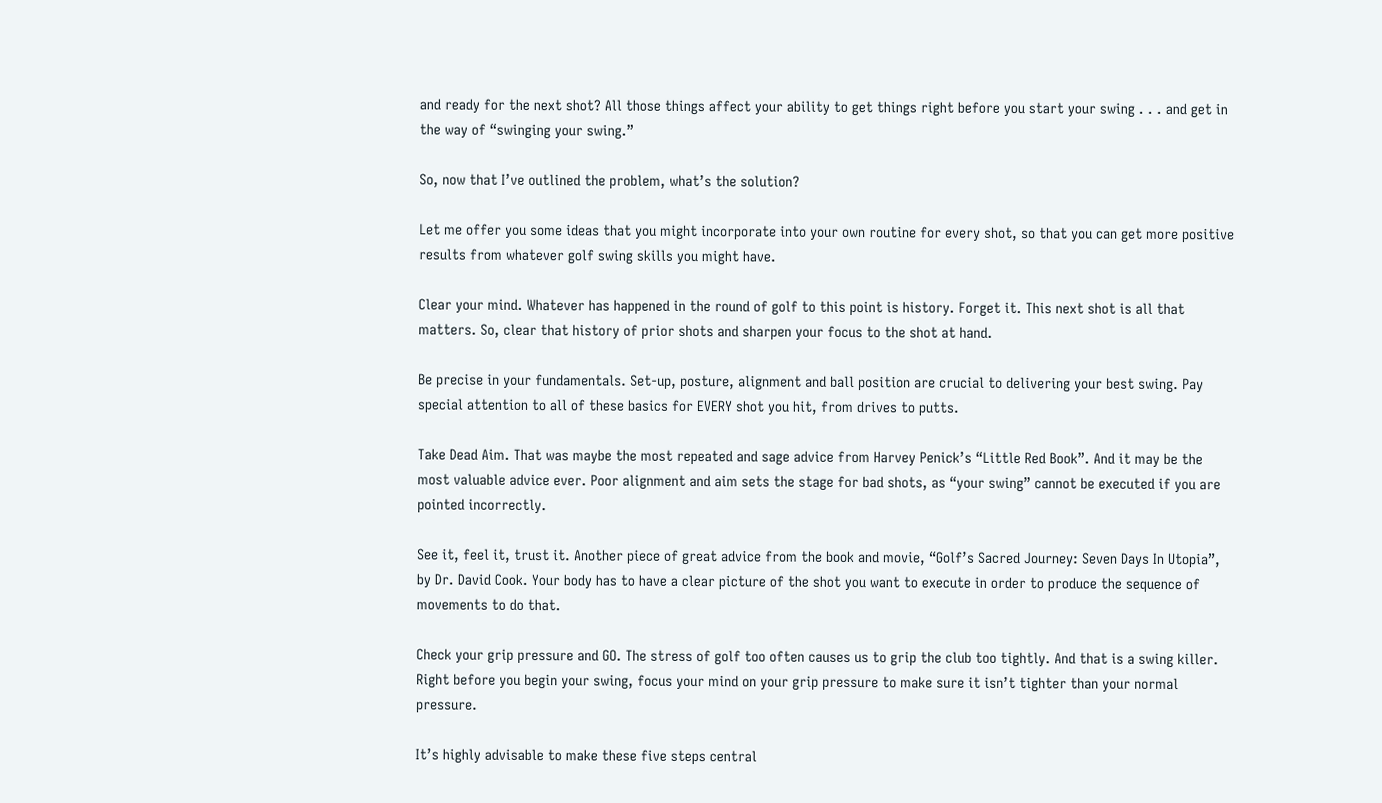and ready for the next shot? All those things affect your ability to get things right before you start your swing . . . and get in the way of “swinging your swing.”

So, now that I’ve outlined the problem, what’s the solution?

Let me offer you some ideas that you might incorporate into your own routine for every shot, so that you can get more positive results from whatever golf swing skills you might have.

Clear your mind. Whatever has happened in the round of golf to this point is history. Forget it. This next shot is all that matters. So, clear that history of prior shots and sharpen your focus to the shot at hand.

Be precise in your fundamentals. Set-up, posture, alignment and ball position are crucial to delivering your best swing. Pay special attention to all of these basics for EVERY shot you hit, from drives to putts.

Take Dead Aim. That was maybe the most repeated and sage advice from Harvey Penick’s “Little Red Book”. And it may be the most valuable advice ever. Poor alignment and aim sets the stage for bad shots, as “your swing” cannot be executed if you are pointed incorrectly.

See it, feel it, trust it. Another piece of great advice from the book and movie, “Golf’s Sacred Journey: Seven Days In Utopia”, by Dr. David Cook. Your body has to have a clear picture of the shot you want to execute in order to produce the sequence of movements to do that.

Check your grip pressure and GO. The stress of golf too often causes us to grip the club too tightly. And that is a swing killer. Right before you begin your swing, focus your mind on your grip pressure to make sure it isn’t tighter than your normal pressure.

It’s highly advisable to make these five steps central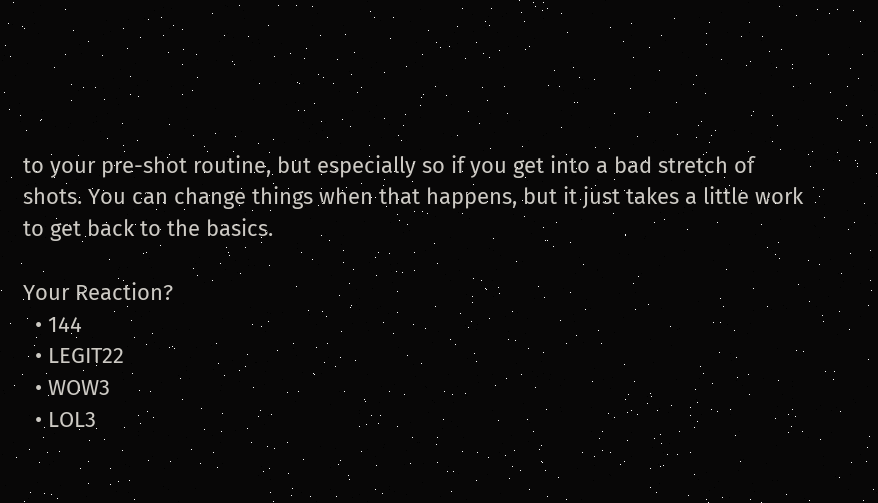to your pre-shot routine, but especially so if you get into a bad stretch of shots. You can change things when that happens, but it just takes a little work to get back to the basics.

Your Reaction?
  • 144
  • LEGIT22
  • WOW3
  • LOL3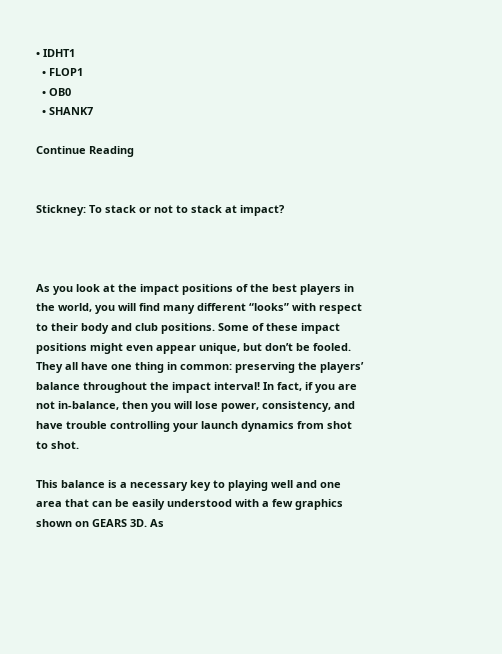• IDHT1
  • FLOP1
  • OB0
  • SHANK7

Continue Reading


Stickney: To stack or not to stack at impact?



As you look at the impact positions of the best players in the world, you will find many different “looks” with respect to their body and club positions. Some of these impact positions might even appear unique, but don’t be fooled. They all have one thing in common: preserving the players’ balance throughout the impact interval! In fact, if you are not in-balance, then you will lose power, consistency, and have trouble controlling your launch dynamics from shot to shot.

This balance is a necessary key to playing well and one area that can be easily understood with a few graphics shown on GEARS 3D. As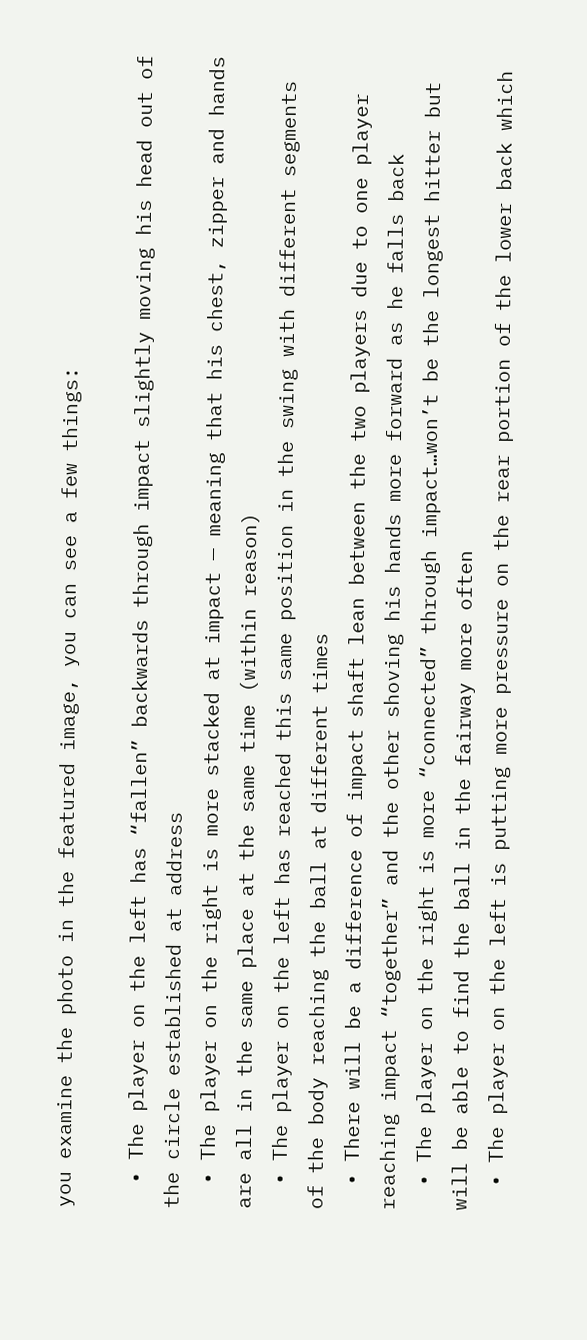you examine the photo in the featured image, you can see a few things:

  • The player on the left has “fallen” backwards through impact slightly moving his head out of the circle established at address
  • The player on the right is more stacked at impact — meaning that his chest, zipper and hands are all in the same place at the same time (within reason)
  • The player on the left has reached this same position in the swing with different segments of the body reaching the ball at different times
  • There will be a difference of impact shaft lean between the two players due to one player reaching impact “together” and the other shoving his hands more forward as he falls back
  • The player on the right is more “connected” through impact…won’t be the longest hitter but will be able to find the ball in the fairway more often
  • The player on the left is putting more pressure on the rear portion of the lower back which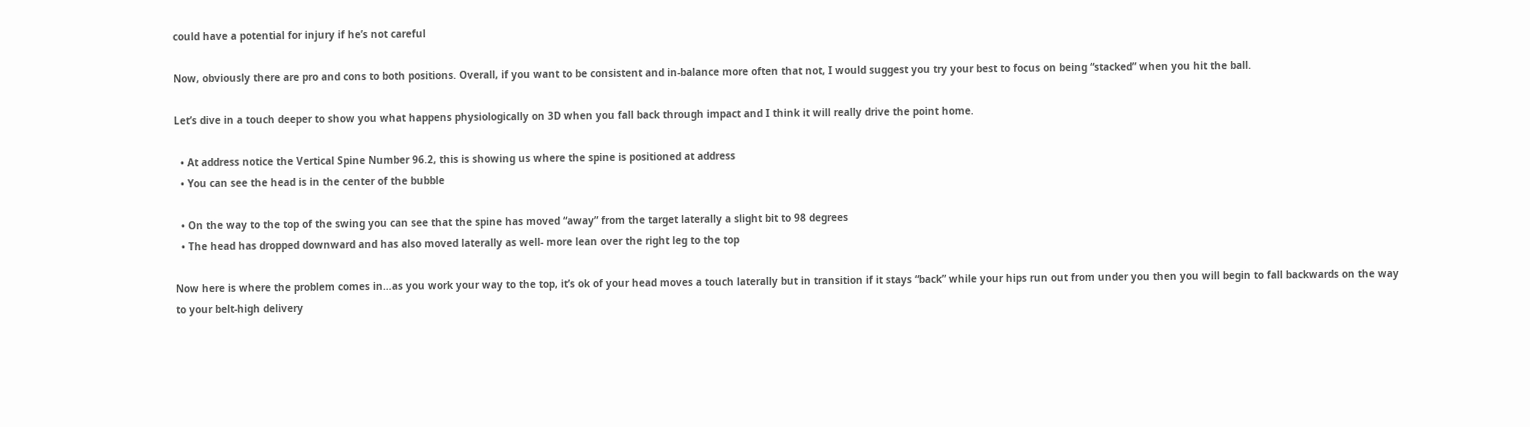could have a potential for injury if he’s not careful

Now, obviously there are pro and cons to both positions. Overall, if you want to be consistent and in-balance more often that not, I would suggest you try your best to focus on being “stacked” when you hit the ball.

Let’s dive in a touch deeper to show you what happens physiologically on 3D when you fall back through impact and I think it will really drive the point home.

  • At address notice the Vertical Spine Number 96.2, this is showing us where the spine is positioned at address
  • You can see the head is in the center of the bubble

  • On the way to the top of the swing you can see that the spine has moved “away” from the target laterally a slight bit to 98 degrees
  • The head has dropped downward and has also moved laterally as well- more lean over the right leg to the top

Now here is where the problem comes in…as you work your way to the top, it’s ok of your head moves a touch laterally but in transition if it stays “back” while your hips run out from under you then you will begin to fall backwards on the way to your belt-high delivery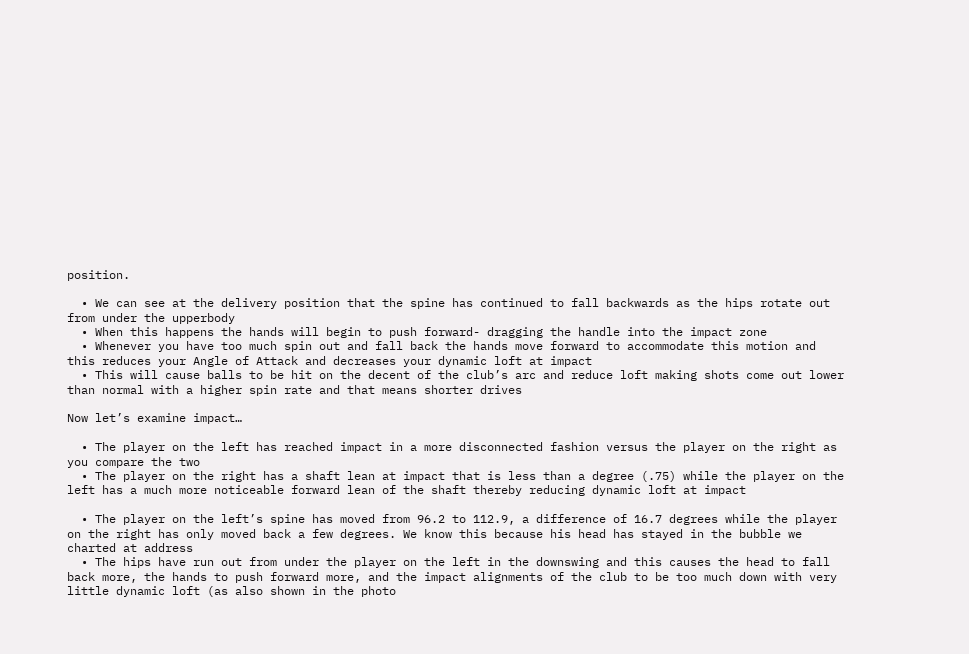position.

  • We can see at the delivery position that the spine has continued to fall backwards as the hips rotate out from under the upperbody
  • When this happens the hands will begin to push forward- dragging the handle into the impact zone
  • Whenever you have too much spin out and fall back the hands move forward to accommodate this motion and this reduces your Angle of Attack and decreases your dynamic loft at impact
  • This will cause balls to be hit on the decent of the club’s arc and reduce loft making shots come out lower than normal with a higher spin rate and that means shorter drives

Now let’s examine impact…

  • The player on the left has reached impact in a more disconnected fashion versus the player on the right as you compare the two
  • The player on the right has a shaft lean at impact that is less than a degree (.75) while the player on the left has a much more noticeable forward lean of the shaft thereby reducing dynamic loft at impact

  • The player on the left’s spine has moved from 96.2 to 112.9, a difference of 16.7 degrees while the player on the right has only moved back a few degrees. We know this because his head has stayed in the bubble we charted at address
  • The hips have run out from under the player on the left in the downswing and this causes the head to fall back more, the hands to push forward more, and the impact alignments of the club to be too much down with very little dynamic loft (as also shown in the photo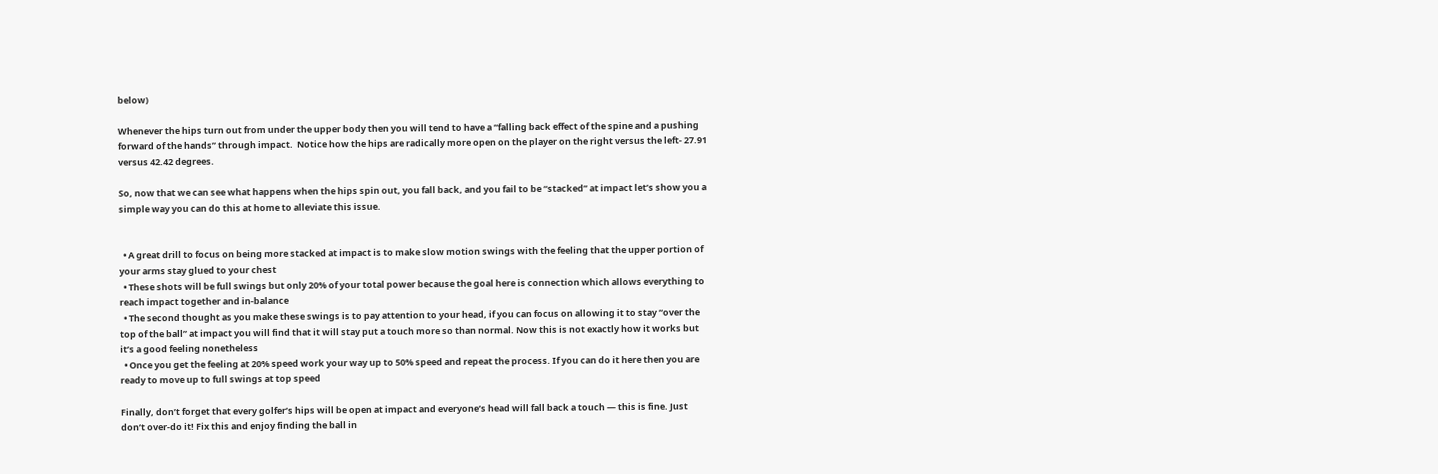below)

Whenever the hips turn out from under the upper body then you will tend to have a “falling back effect of the spine and a pushing forward of the hands” through impact.  Notice how the hips are radically more open on the player on the right versus the left- 27.91 versus 42.42 degrees.

So, now that we can see what happens when the hips spin out, you fall back, and you fail to be “stacked” at impact let’s show you a simple way you can do this at home to alleviate this issue.


  • A great drill to focus on being more stacked at impact is to make slow motion swings with the feeling that the upper portion of your arms stay glued to your chest
  • These shots will be full swings but only 20% of your total power because the goal here is connection which allows everything to reach impact together and in-balance
  • The second thought as you make these swings is to pay attention to your head, if you can focus on allowing it to stay “over the top of the ball” at impact you will find that it will stay put a touch more so than normal. Now this is not exactly how it works but it’s a good feeling nonetheless
  • Once you get the feeling at 20% speed work your way up to 50% speed and repeat the process. If you can do it here then you are ready to move up to full swings at top speed

Finally, don’t forget that every golfer’s hips will be open at impact and everyone’s head will fall back a touch — this is fine. Just don’t over-do it! Fix this and enjoy finding the ball in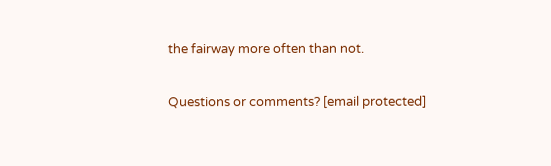the fairway more often than not.

Questions or comments? [email protected]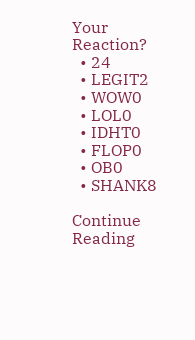Your Reaction?
  • 24
  • LEGIT2
  • WOW0
  • LOL0
  • IDHT0
  • FLOP0
  • OB0
  • SHANK8

Continue Reading